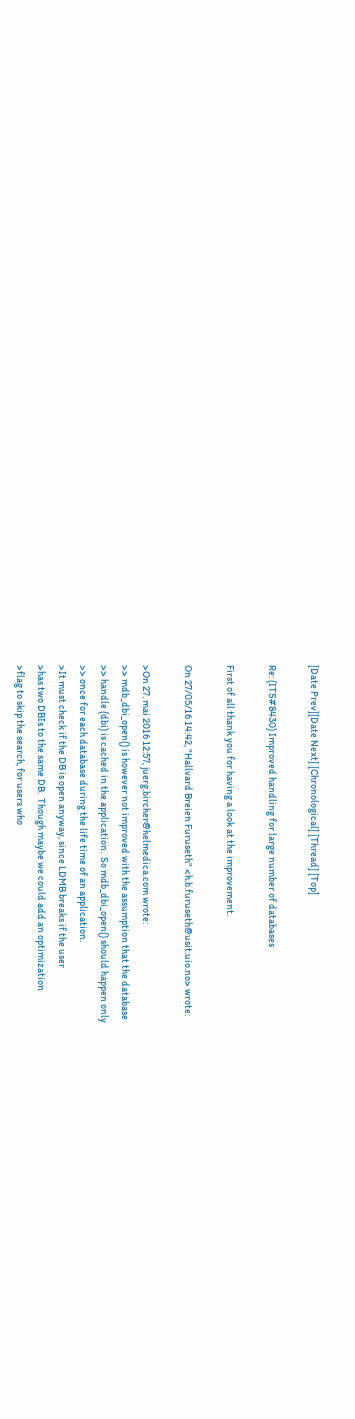[Date Prev][Date Next] [Chronological] [Thread] [Top]

Re: (ITS#8430) Improved handling for large number of databases

First of all thank you for having a look at the improvement.

On 27/05/16 14:42, "Hallvard Breien Furuseth" <h.b.furuseth@usit.uio.no> wrote:

>On 27. mai 2016 12:57, juerg.bircher@helmedica.com wrote:
>> mdb_dbi_open() is however not improved with the assumption that the database
>> handle (dbi) is cached in the application.  So mdb_dbi_open() should happen only
>> once for each database during the life time of an application.
>It must check if the DB is open anyway, since LDMB breaks if the user
>has two DBIs to the same DB.  Though maybe we could add an optimization
>flag to skip the search, for users who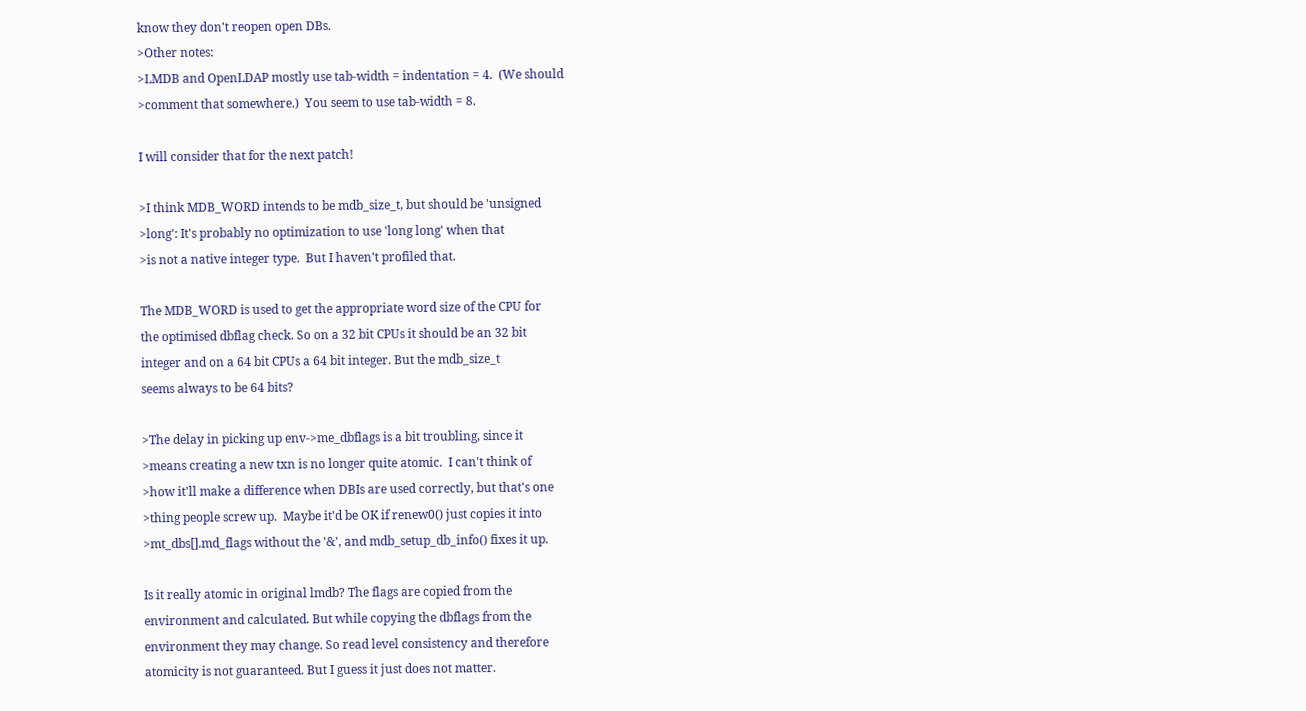know they don't reopen open DBs.
>Other notes:
>LMDB and OpenLDAP mostly use tab-width = indentation = 4.  (We should
>comment that somewhere.)  You seem to use tab-width = 8.

I will consider that for the next patch!

>I think MDB_WORD intends to be mdb_size_t, but should be 'unsigned
>long': It's probably no optimization to use 'long long' when that
>is not a native integer type.  But I haven't profiled that.

The MDB_WORD is used to get the appropriate word size of the CPU for
the optimised dbflag check. So on a 32 bit CPUs it should be an 32 bit
integer and on a 64 bit CPUs a 64 bit integer. But the mdb_size_t
seems always to be 64 bits?

>The delay in picking up env->me_dbflags is a bit troubling, since it
>means creating a new txn is no longer quite atomic.  I can't think of
>how it'll make a difference when DBIs are used correctly, but that's one
>thing people screw up.  Maybe it'd be OK if renew0() just copies it into
>mt_dbs[].md_flags without the '&', and mdb_setup_db_info() fixes it up.

Is it really atomic in original lmdb? The flags are copied from the
environment and calculated. But while copying the dbflags from the
environment they may change. So read level consistency and therefore
atomicity is not guaranteed. But I guess it just does not matter.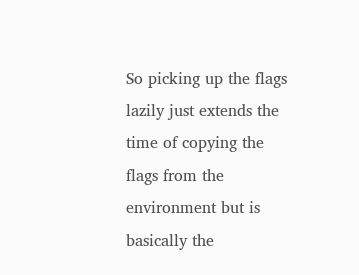So picking up the flags lazily just extends the time of copying the
flags from the environment but is basically the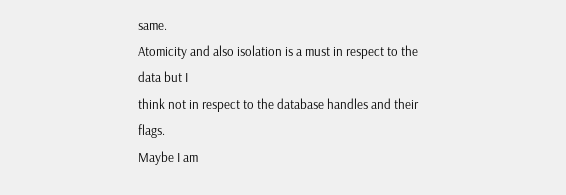same.
Atomicity and also isolation is a must in respect to the data but I
think not in respect to the database handles and their flags.
Maybe I am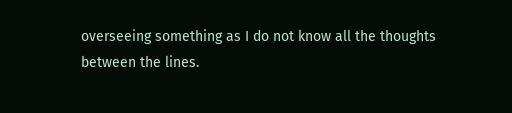overseeing something as I do not know all the thoughts
between the lines.